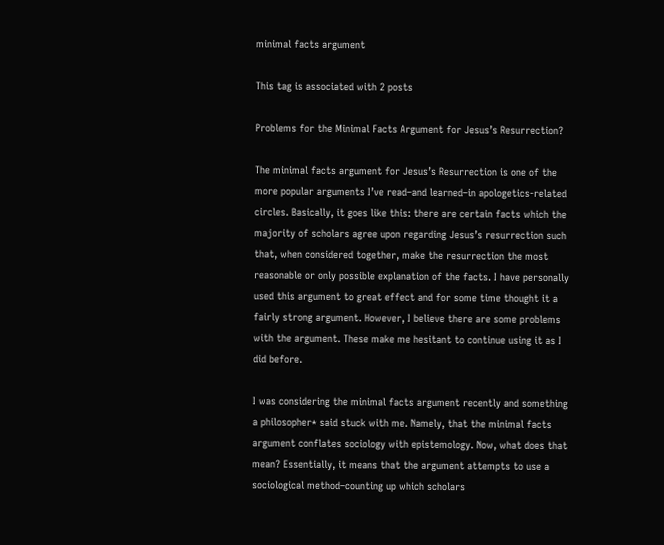minimal facts argument

This tag is associated with 2 posts

Problems for the Minimal Facts Argument for Jesus’s Resurrection?

The minimal facts argument for Jesus’s Resurrection is one of the more popular arguments I’ve read–and learned–in apologetics-related circles. Basically, it goes like this: there are certain facts which the majority of scholars agree upon regarding Jesus’s resurrection such that, when considered together, make the resurrection the most reasonable or only possible explanation of the facts. I have personally used this argument to great effect and for some time thought it a fairly strong argument. However, I believe there are some problems with the argument. These make me hesitant to continue using it as I did before.

I was considering the minimal facts argument recently and something a philosopher* said stuck with me. Namely, that the minimal facts argument conflates sociology with epistemology. Now, what does that mean? Essentially, it means that the argument attempts to use a sociological method–counting up which scholars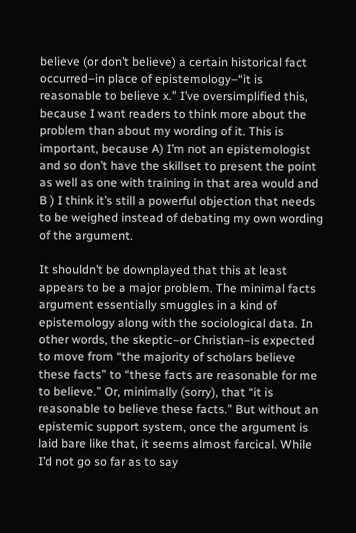believe (or don’t believe) a certain historical fact occurred–in place of epistemology–“it is reasonable to believe x.” I’ve oversimplified this, because I want readers to think more about the problem than about my wording of it. This is important, because A) I’m not an epistemologist and so don’t have the skillset to present the point as well as one with training in that area would and B ) I think it’s still a powerful objection that needs to be weighed instead of debating my own wording of the argument.

It shouldn’t be downplayed that this at least appears to be a major problem. The minimal facts argument essentially smuggles in a kind of epistemology along with the sociological data. In other words, the skeptic–or Christian–is expected to move from “the majority of scholars believe these facts” to “these facts are reasonable for me to believe.” Or, minimally (sorry), that “it is reasonable to believe these facts.” But without an epistemic support system, once the argument is laid bare like that, it seems almost farcical. While I’d not go so far as to say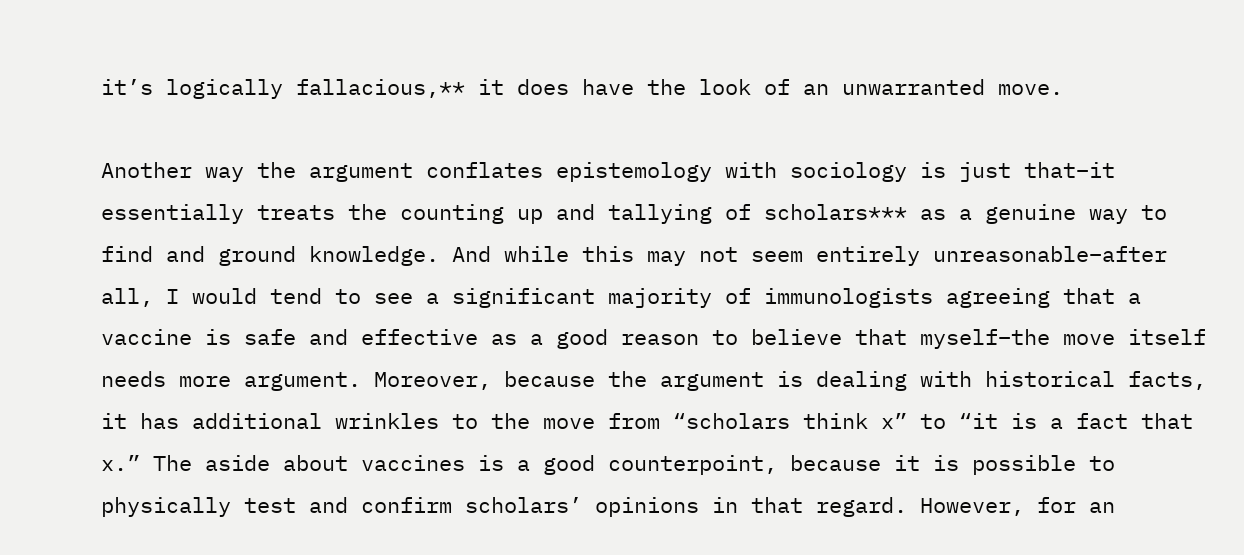it’s logically fallacious,** it does have the look of an unwarranted move.

Another way the argument conflates epistemology with sociology is just that–it essentially treats the counting up and tallying of scholars*** as a genuine way to find and ground knowledge. And while this may not seem entirely unreasonable–after all, I would tend to see a significant majority of immunologists agreeing that a vaccine is safe and effective as a good reason to believe that myself–the move itself needs more argument. Moreover, because the argument is dealing with historical facts, it has additional wrinkles to the move from “scholars think x” to “it is a fact that x.” The aside about vaccines is a good counterpoint, because it is possible to physically test and confirm scholars’ opinions in that regard. However, for an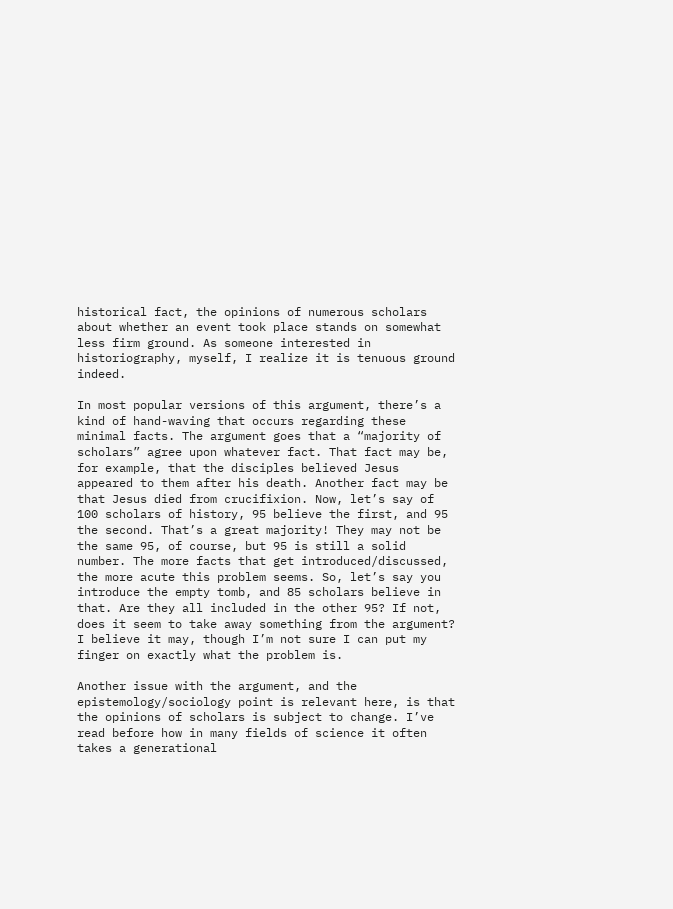historical fact, the opinions of numerous scholars about whether an event took place stands on somewhat less firm ground. As someone interested in historiography, myself, I realize it is tenuous ground indeed.

In most popular versions of this argument, there’s a kind of hand-waving that occurs regarding these minimal facts. The argument goes that a “majority of scholars” agree upon whatever fact. That fact may be, for example, that the disciples believed Jesus appeared to them after his death. Another fact may be that Jesus died from crucifixion. Now, let’s say of 100 scholars of history, 95 believe the first, and 95 the second. That’s a great majority! They may not be the same 95, of course, but 95 is still a solid number. The more facts that get introduced/discussed, the more acute this problem seems. So, let’s say you introduce the empty tomb, and 85 scholars believe in that. Are they all included in the other 95? If not, does it seem to take away something from the argument? I believe it may, though I’m not sure I can put my finger on exactly what the problem is.

Another issue with the argument, and the epistemology/sociology point is relevant here, is that the opinions of scholars is subject to change. I’ve read before how in many fields of science it often takes a generational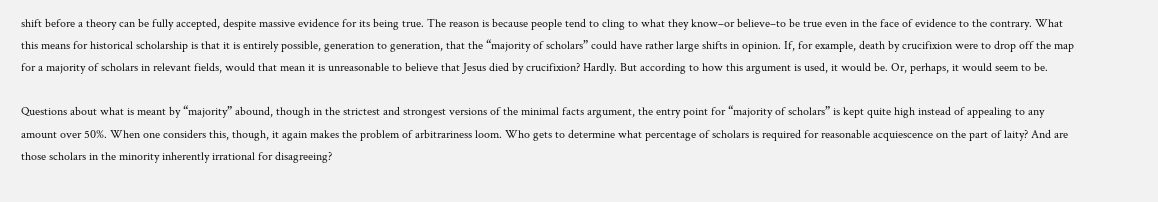shift before a theory can be fully accepted, despite massive evidence for its being true. The reason is because people tend to cling to what they know–or believe–to be true even in the face of evidence to the contrary. What this means for historical scholarship is that it is entirely possible, generation to generation, that the “majority of scholars” could have rather large shifts in opinion. If, for example, death by crucifixion were to drop off the map for a majority of scholars in relevant fields, would that mean it is unreasonable to believe that Jesus died by crucifixion? Hardly. But according to how this argument is used, it would be. Or, perhaps, it would seem to be.

Questions about what is meant by “majority” abound, though in the strictest and strongest versions of the minimal facts argument, the entry point for “majority of scholars” is kept quite high instead of appealing to any amount over 50%. When one considers this, though, it again makes the problem of arbitrariness loom. Who gets to determine what percentage of scholars is required for reasonable acquiescence on the part of laity? And are those scholars in the minority inherently irrational for disagreeing?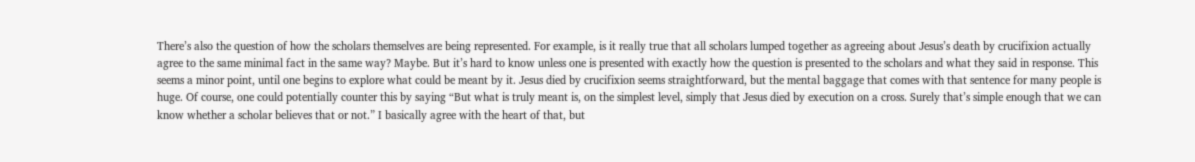There’s also the question of how the scholars themselves are being represented. For example, is it really true that all scholars lumped together as agreeing about Jesus’s death by crucifixion actually agree to the same minimal fact in the same way? Maybe. But it’s hard to know unless one is presented with exactly how the question is presented to the scholars and what they said in response. This seems a minor point, until one begins to explore what could be meant by it. Jesus died by crucifixion seems straightforward, but the mental baggage that comes with that sentence for many people is huge. Of course, one could potentially counter this by saying “But what is truly meant is, on the simplest level, simply that Jesus died by execution on a cross. Surely that’s simple enough that we can know whether a scholar believes that or not.” I basically agree with the heart of that, but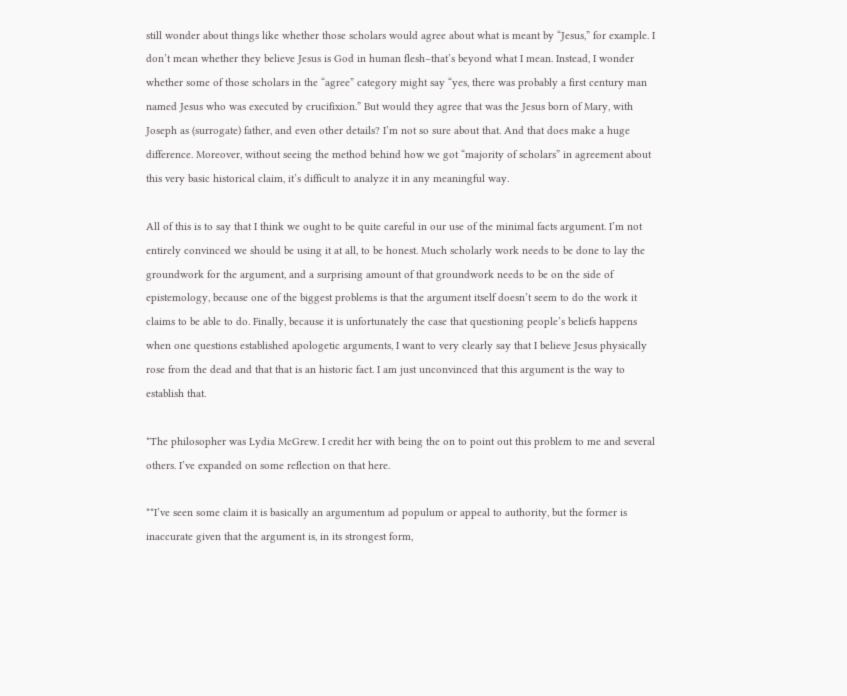still wonder about things like whether those scholars would agree about what is meant by “Jesus,” for example. I don’t mean whether they believe Jesus is God in human flesh–that’s beyond what I mean. Instead, I wonder whether some of those scholars in the “agree” category might say “yes, there was probably a first century man named Jesus who was executed by crucifixion.” But would they agree that was the Jesus born of Mary, with Joseph as (surrogate) father, and even other details? I’m not so sure about that. And that does make a huge difference. Moreover, without seeing the method behind how we got “majority of scholars” in agreement about this very basic historical claim, it’s difficult to analyze it in any meaningful way.

All of this is to say that I think we ought to be quite careful in our use of the minimal facts argument. I’m not entirely convinced we should be using it at all, to be honest. Much scholarly work needs to be done to lay the groundwork for the argument, and a surprising amount of that groundwork needs to be on the side of epistemology, because one of the biggest problems is that the argument itself doesn’t seem to do the work it claims to be able to do. Finally, because it is unfortunately the case that questioning people’s beliefs happens when one questions established apologetic arguments, I want to very clearly say that I believe Jesus physically rose from the dead and that that is an historic fact. I am just unconvinced that this argument is the way to establish that.

*The philosopher was Lydia McGrew. I credit her with being the on to point out this problem to me and several others. I’ve expanded on some reflection on that here.

**I’ve seen some claim it is basically an argumentum ad populum or appeal to authority, but the former is inaccurate given that the argument is, in its strongest form,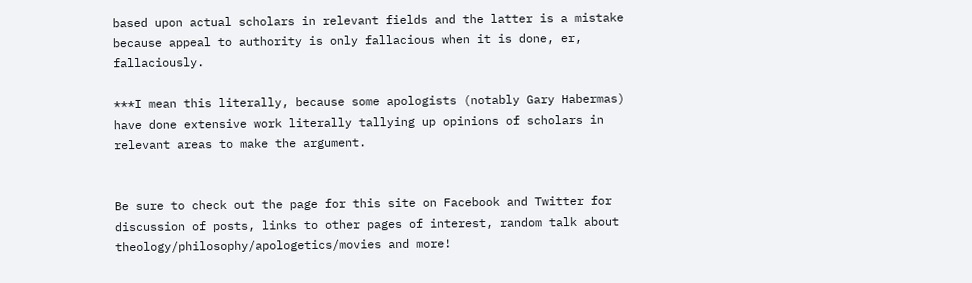based upon actual scholars in relevant fields and the latter is a mistake because appeal to authority is only fallacious when it is done, er, fallaciously.

***I mean this literally, because some apologists (notably Gary Habermas) have done extensive work literally tallying up opinions of scholars in relevant areas to make the argument.


Be sure to check out the page for this site on Facebook and Twitter for discussion of posts, links to other pages of interest, random talk about theology/philosophy/apologetics/movies and more!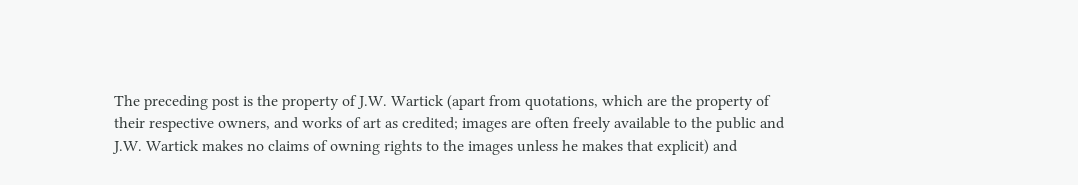The preceding post is the property of J.W. Wartick (apart from quotations, which are the property of their respective owners, and works of art as credited; images are often freely available to the public and J.W. Wartick makes no claims of owning rights to the images unless he makes that explicit) and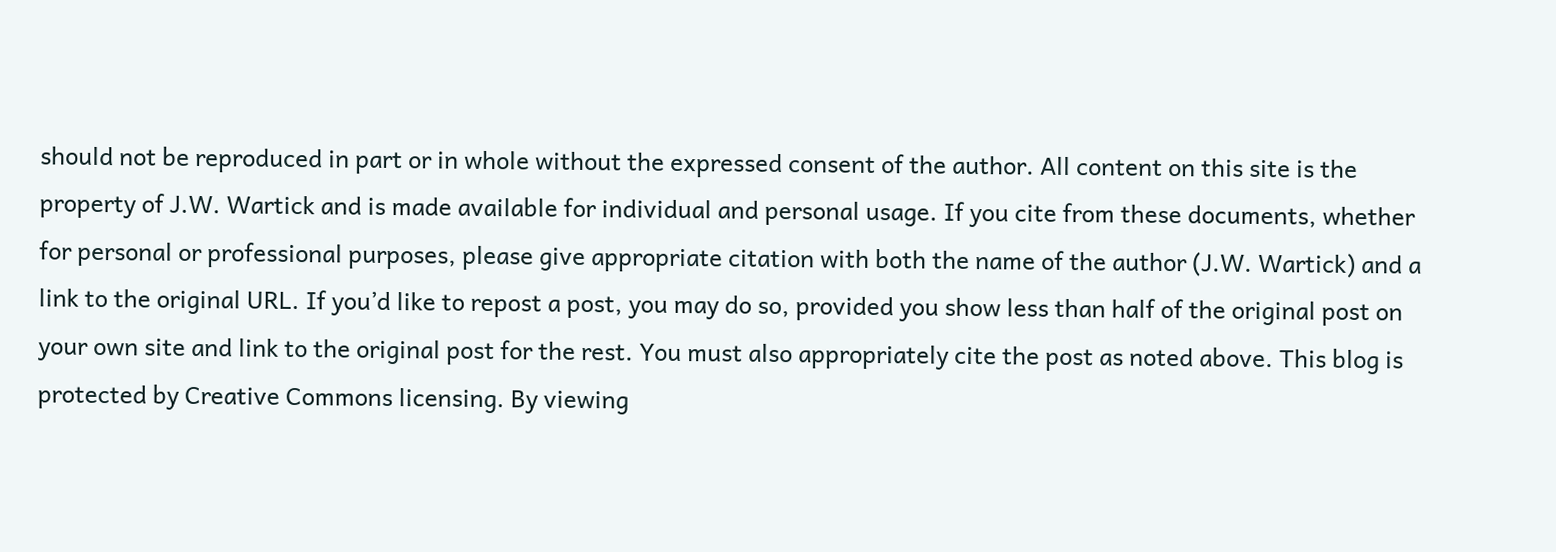should not be reproduced in part or in whole without the expressed consent of the author. All content on this site is the property of J.W. Wartick and is made available for individual and personal usage. If you cite from these documents, whether for personal or professional purposes, please give appropriate citation with both the name of the author (J.W. Wartick) and a link to the original URL. If you’d like to repost a post, you may do so, provided you show less than half of the original post on your own site and link to the original post for the rest. You must also appropriately cite the post as noted above. This blog is protected by Creative Commons licensing. By viewing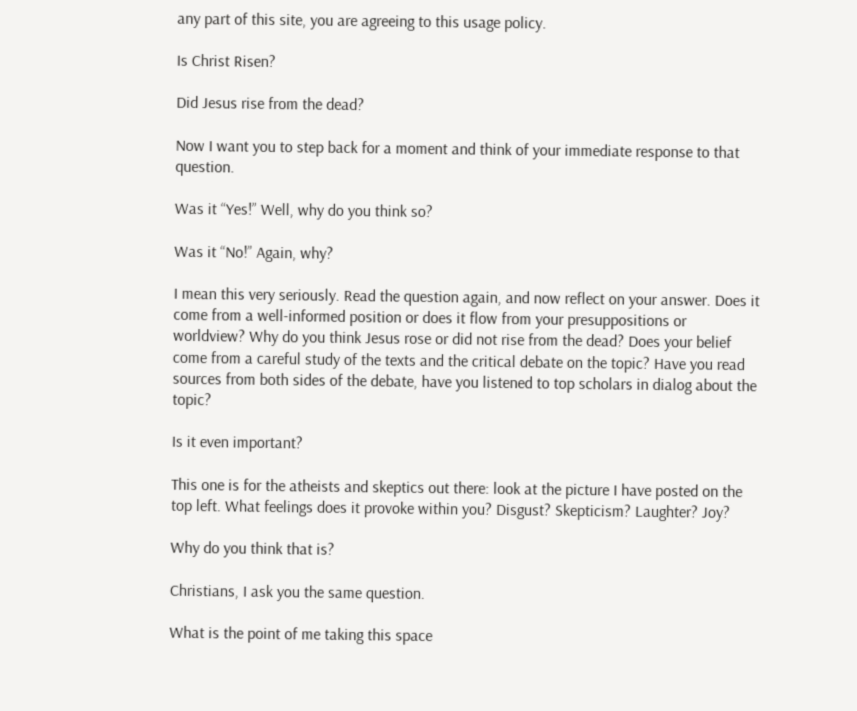any part of this site, you are agreeing to this usage policy.

Is Christ Risen?

Did Jesus rise from the dead?

Now I want you to step back for a moment and think of your immediate response to that question.

Was it “Yes!” Well, why do you think so?

Was it “No!” Again, why?

I mean this very seriously. Read the question again, and now reflect on your answer. Does it come from a well-informed position or does it flow from your presuppositions or worldview? Why do you think Jesus rose or did not rise from the dead? Does your belief come from a careful study of the texts and the critical debate on the topic? Have you read sources from both sides of the debate, have you listened to top scholars in dialog about the topic?

Is it even important?

This one is for the atheists and skeptics out there: look at the picture I have posted on the top left. What feelings does it provoke within you? Disgust? Skepticism? Laughter? Joy?

Why do you think that is?

Christians, I ask you the same question.

What is the point of me taking this space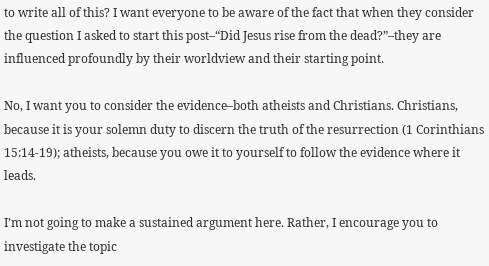to write all of this? I want everyone to be aware of the fact that when they consider the question I asked to start this post–“Did Jesus rise from the dead?”–they are influenced profoundly by their worldview and their starting point.

No, I want you to consider the evidence–both atheists and Christians. Christians, because it is your solemn duty to discern the truth of the resurrection (1 Corinthians 15:14-19); atheists, because you owe it to yourself to follow the evidence where it leads.

I’m not going to make a sustained argument here. Rather, I encourage you to investigate the topic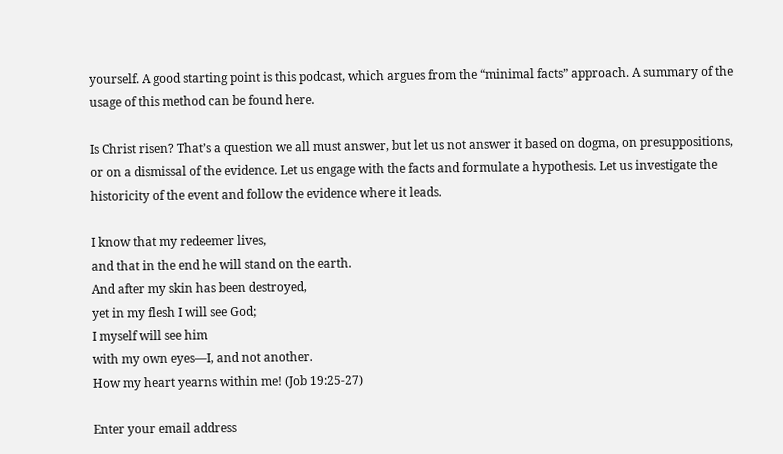yourself. A good starting point is this podcast, which argues from the “minimal facts” approach. A summary of the usage of this method can be found here.

Is Christ risen? That’s a question we all must answer, but let us not answer it based on dogma, on presuppositions, or on a dismissal of the evidence. Let us engage with the facts and formulate a hypothesis. Let us investigate the historicity of the event and follow the evidence where it leads.

I know that my redeemer lives,
and that in the end he will stand on the earth.
And after my skin has been destroyed,
yet in my flesh I will see God;
I myself will see him
with my own eyes—I, and not another.
How my heart yearns within me! (Job 19:25-27)

Enter your email address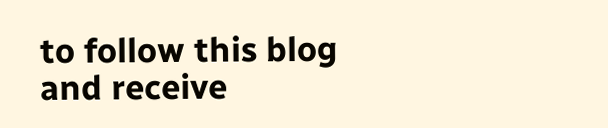to follow this blog and receive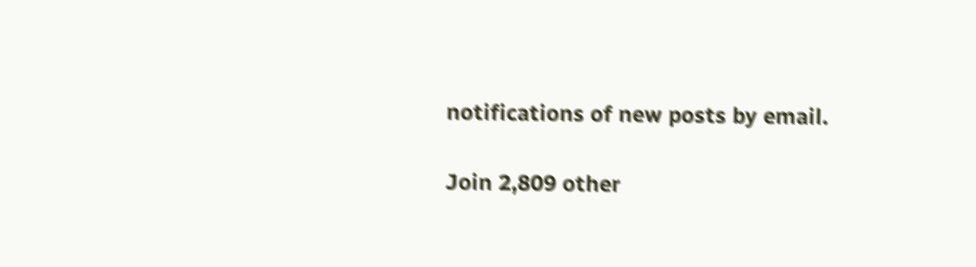notifications of new posts by email.

Join 2,809 other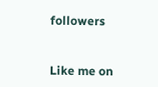followers


Like me on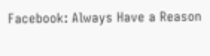Facebook: Always Have a Reason